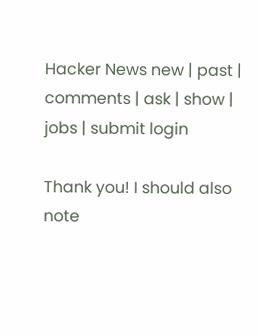Hacker News new | past | comments | ask | show | jobs | submit login

Thank you! I should also note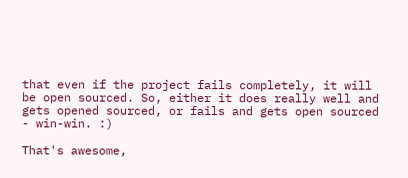that even if the project fails completely, it will be open sourced. So, either it does really well and gets opened sourced, or fails and gets open sourced - win-win. :)

That's awesome,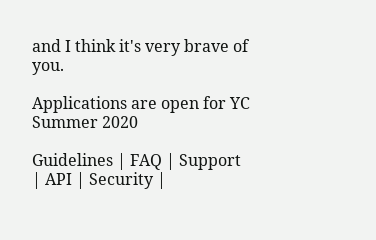and I think it's very brave of you.

Applications are open for YC Summer 2020

Guidelines | FAQ | Support | API | Security |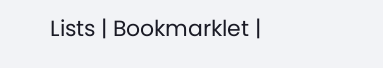Lists | Bookmarklet |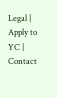Legal | Apply to YC | Contact